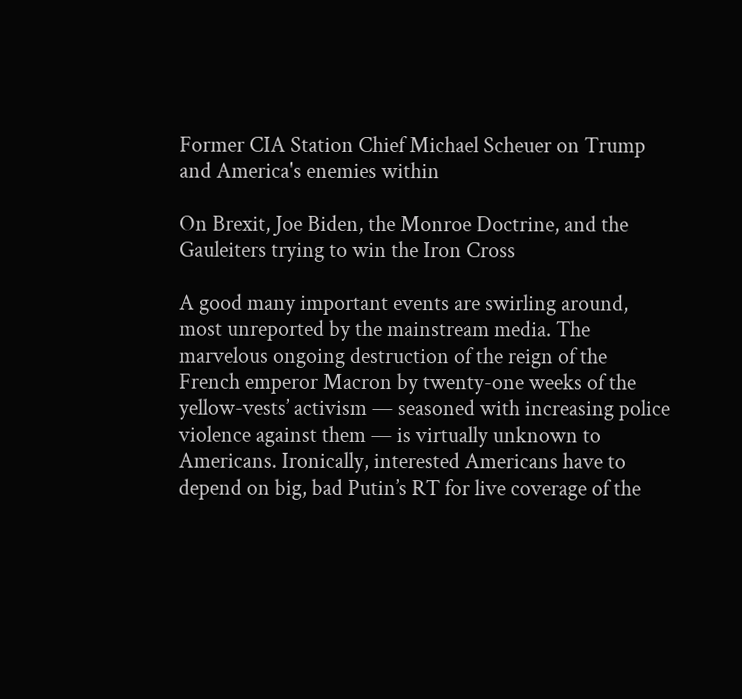Former CIA Station Chief Michael Scheuer on Trump and America's enemies within

On Brexit, Joe Biden, the Monroe Doctrine, and the Gauleiters trying to win the Iron Cross

A good many important events are swirling around, most unreported by the mainstream media. The marvelous ongoing destruction of the reign of the French emperor Macron by twenty-one weeks of the yellow-vests’ activism — seasoned with increasing police violence against them — is virtually unknown to Americans. Ironically, interested Americans have to depend on big, bad Putin’s RT for live coverage of the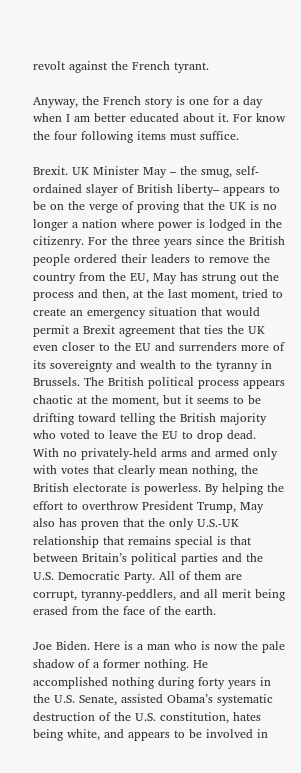revolt against the French tyrant.

Anyway, the French story is one for a day when I am better educated about it. For know the four following items must suffice.

Brexit. UK Minister May – the smug, self-ordained slayer of British liberty– appears to be on the verge of proving that the UK is no longer a nation where power is lodged in the citizenry. For the three years since the British people ordered their leaders to remove the country from the EU, May has strung out the process and then, at the last moment, tried to create an emergency situation that would permit a Brexit agreement that ties the UK even closer to the EU and surrenders more of its sovereignty and wealth to the tyranny in Brussels. The British political process appears chaotic at the moment, but it seems to be drifting toward telling the British majority who voted to leave the EU to drop dead. With no privately-held arms and armed only with votes that clearly mean nothing, the British electorate is powerless. By helping the effort to overthrow President Trump, May also has proven that the only U.S.-UK relationship that remains special is that between Britain’s political parties and the U.S. Democratic Party. All of them are corrupt, tyranny-peddlers, and all merit being erased from the face of the earth.

Joe Biden. Here is a man who is now the pale shadow of a former nothing. He accomplished nothing during forty years in the U.S. Senate, assisted Obama’s systematic destruction of the U.S. constitution, hates being white, and appears to be involved in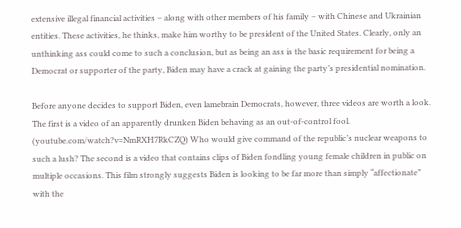extensive illegal financial activities – along with other members of his family – with Chinese and Ukrainian entities. These activities, he thinks, make him worthy to be president of the United States. Clearly, only an unthinking ass could come to such a conclusion, but as being an ass is the basic requirement for being a Democrat or supporter of the party, Biden may have a crack at gaining the party’s presidential nomination.

Before anyone decides to support Biden, even lamebrain Democrats, however, three videos are worth a look. The first is a video of an apparently drunken Biden behaving as an out-of-control fool. (youtube.com/watch?v=NmRXH7RkCZQ) Who would give command of the republic’s nuclear weapons to such a lush? The second is a video that contains clips of Biden fondling young female children in public on multiple occasions. This film strongly suggests Biden is looking to be far more than simply “affectionate” with the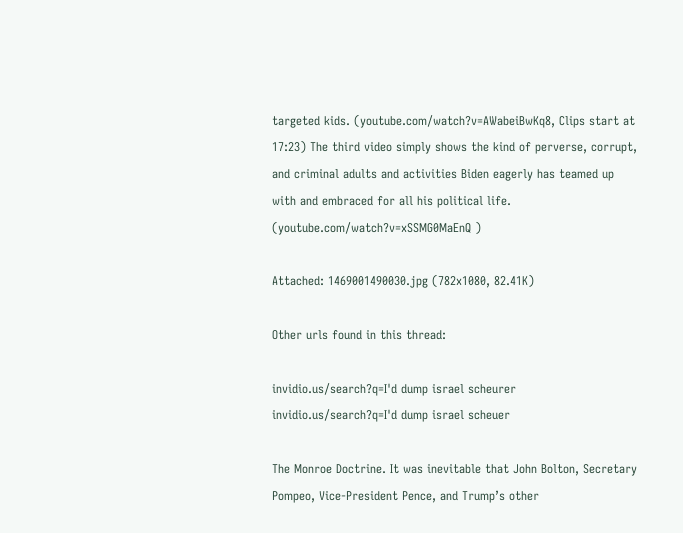targeted kids. (youtube.com/watch?v=AWabeiBwKq8, Clips start at 17:23) The third video simply shows the kind of perverse, corrupt, and criminal adults and activities Biden eagerly has teamed up with and embraced for all his political life. (youtube.com/watch?v=xSSMG0MaEnQ )

Attached: 1469001490030.jpg (782x1080, 82.41K)

Other urls found in this thread:

invidio.us/search?q=I'd dump israel scheurer
invidio.us/search?q=I'd dump israel scheuer

The Monroe Doctrine. It was inevitable that John Bolton, Secretary Pompeo, Vice-President Pence, and Trump’s other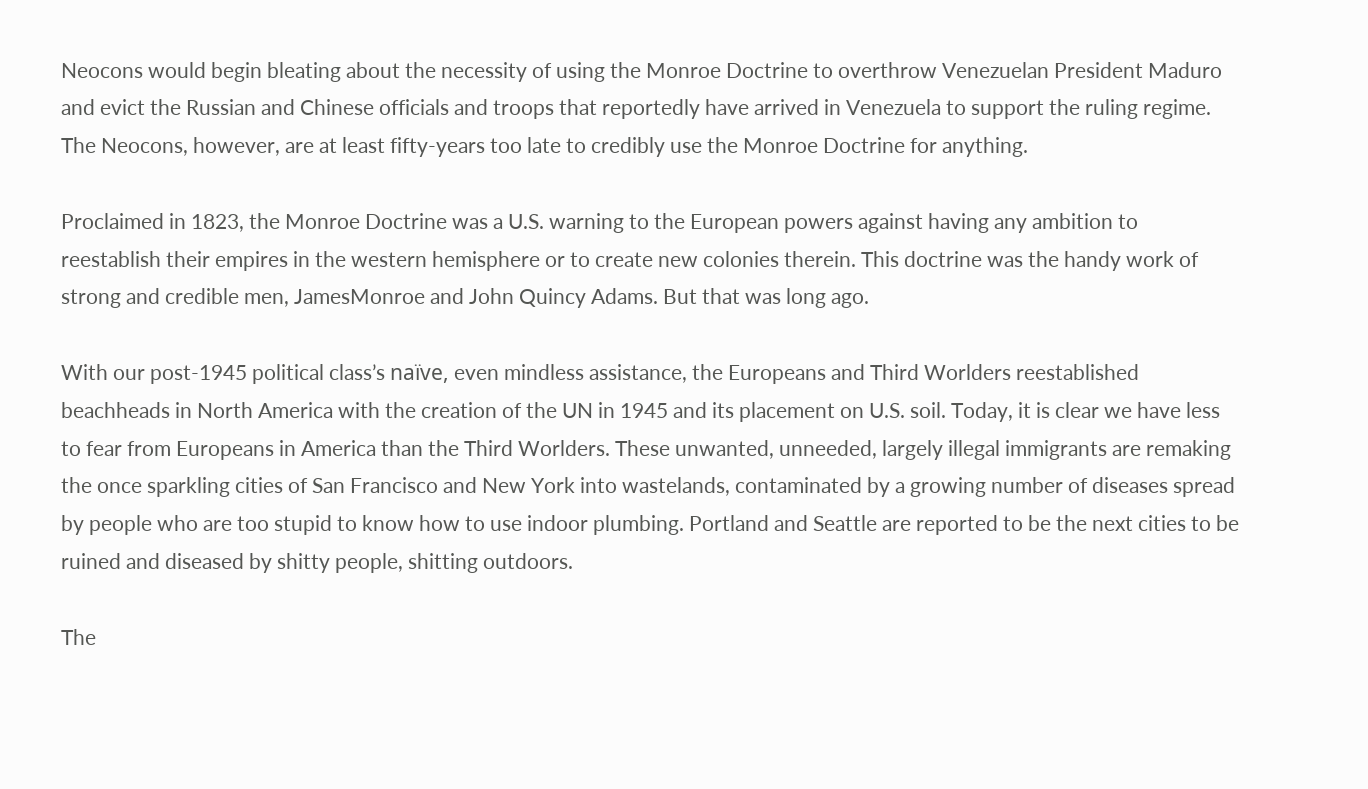Neocons would begin bleating about the necessity of using the Monroe Doctrine to overthrow Venezuelan President Maduro and evict the Russian and Chinese officials and troops that reportedly have arrived in Venezuela to support the ruling regime. The Neocons, however, are at least fifty-years too late to credibly use the Monroe Doctrine for anything.

Proclaimed in 1823, the Monroe Doctrine was a U.S. warning to the European powers against having any ambition to reestablish their empires in the western hemisphere or to create new colonies therein. This doctrine was the handy work of strong and credible men, JamesMonroe and John Quincy Adams. But that was long ago.

With our post-1945 political class’s naïve, even mindless assistance, the Europeans and Third Worlders reestablished beachheads in North America with the creation of the UN in 1945 and its placement on U.S. soil. Today, it is clear we have less to fear from Europeans in America than the Third Worlders. These unwanted, unneeded, largely illegal immigrants are remaking the once sparkling cities of San Francisco and New York into wastelands, contaminated by a growing number of diseases spread by people who are too stupid to know how to use indoor plumbing. Portland and Seattle are reported to be the next cities to be ruined and diseased by shitty people, shitting outdoors.

The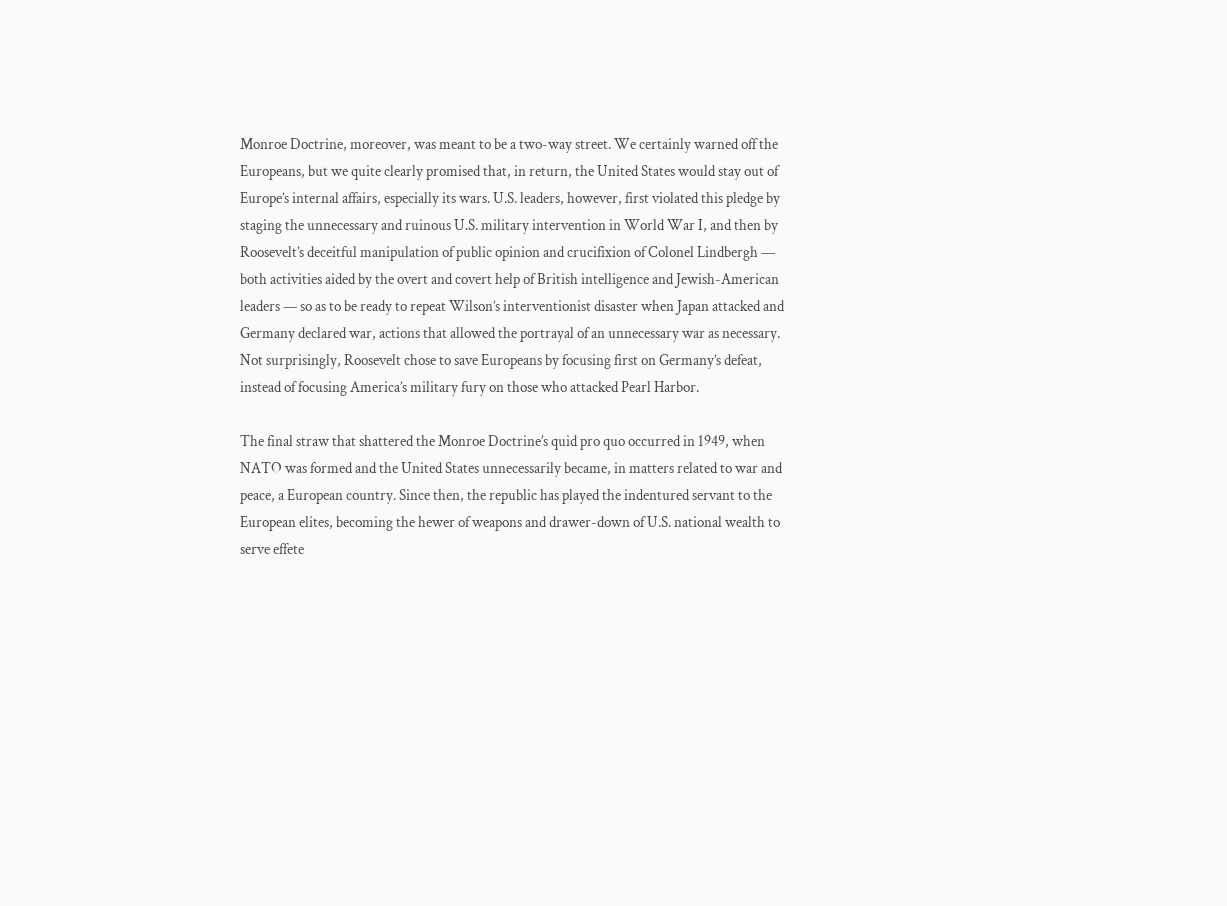Monroe Doctrine, moreover, was meant to be a two-way street. We certainly warned off the Europeans, but we quite clearly promised that, in return, the United States would stay out of Europe’s internal affairs, especially its wars. U.S. leaders, however, first violated this pledge by staging the unnecessary and ruinous U.S. military intervention in World War I, and then by Roosevelt’s deceitful manipulation of public opinion and crucifixion of Colonel Lindbergh — both activities aided by the overt and covert help of British intelligence and Jewish-American leaders — so as to be ready to repeat Wilson’s interventionist disaster when Japan attacked and Germany declared war, actions that allowed the portrayal of an unnecessary war as necessary. Not surprisingly, Roosevelt chose to save Europeans by focusing first on Germany’s defeat, instead of focusing America’s military fury on those who attacked Pearl Harbor.

The final straw that shattered the Monroe Doctrine’s quid pro quo occurred in 1949, when NATO was formed and the United States unnecessarily became, in matters related to war and peace, a European country. Since then, the republic has played the indentured servant to the European elites, becoming the hewer of weapons and drawer-down of U.S. national wealth to serve effete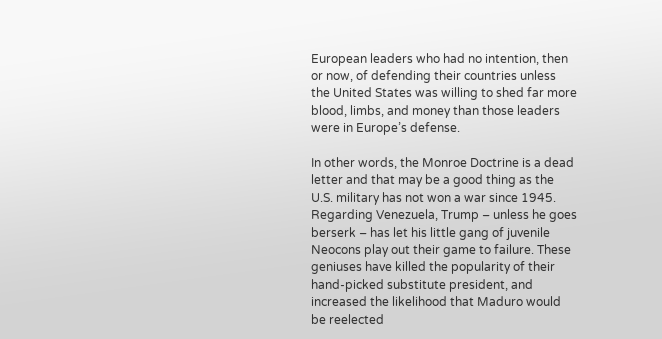European leaders who had no intention, then or now, of defending their countries unless the United States was willing to shed far more blood, limbs, and money than those leaders were in Europe’s defense.

In other words, the Monroe Doctrine is a dead letter and that may be a good thing as the U.S. military has not won a war since 1945. Regarding Venezuela, Trump – unless he goes berserk – has let his little gang of juvenile Neocons play out their game to failure. These geniuses have killed the popularity of their hand-picked substitute president, and increased the likelihood that Maduro would be reelected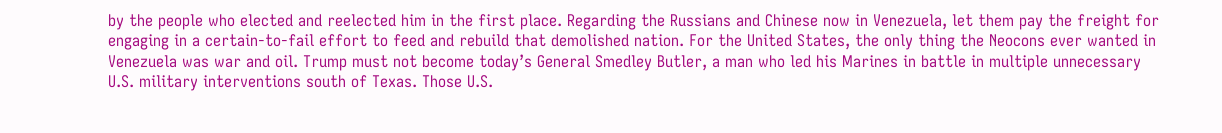by the people who elected and reelected him in the first place. Regarding the Russians and Chinese now in Venezuela, let them pay the freight for engaging in a certain-to-fail effort to feed and rebuild that demolished nation. For the United States, the only thing the Neocons ever wanted in Venezuela was war and oil. Trump must not become today’s General Smedley Butler, a man who led his Marines in battle in multiple unnecessary U.S. military interventions south of Texas. Those U.S.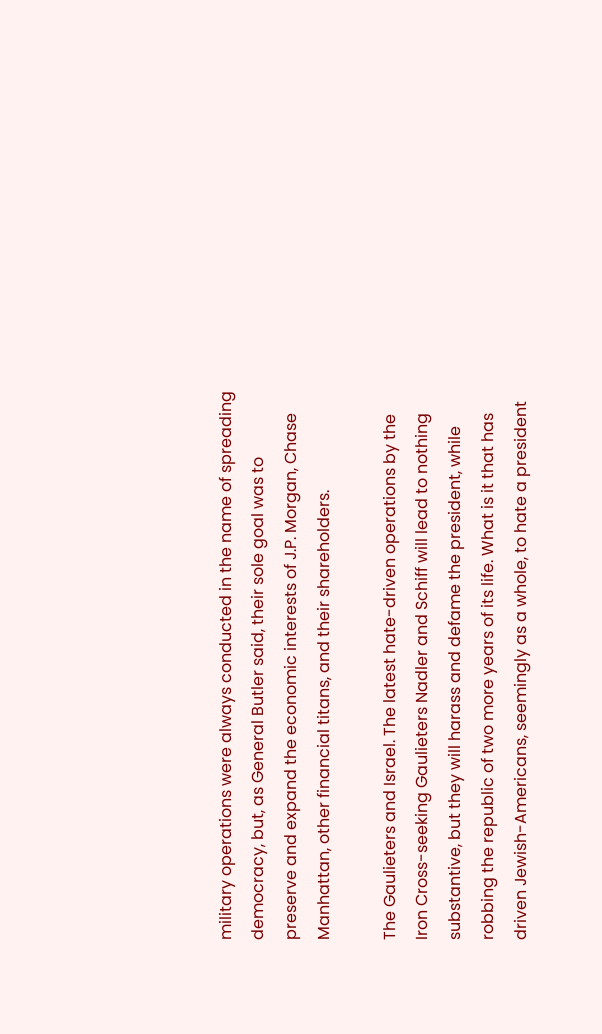military operations were always conducted in the name of spreading democracy, but, as General Butler said, their sole goal was to preserve and expand the economic interests of J.P. Morgan, Chase Manhattan, other financial titans, and their shareholders.

The Gaulieters and Israel. The latest hate-driven operations by the Iron Cross-seeking Gaulieters Nadler and Schiff will lead to nothing substantive, but they will harass and defame the president, while robbing the republic of two more years of its life. What is it that has driven Jewish-Americans, seemingly as a whole, to hate a president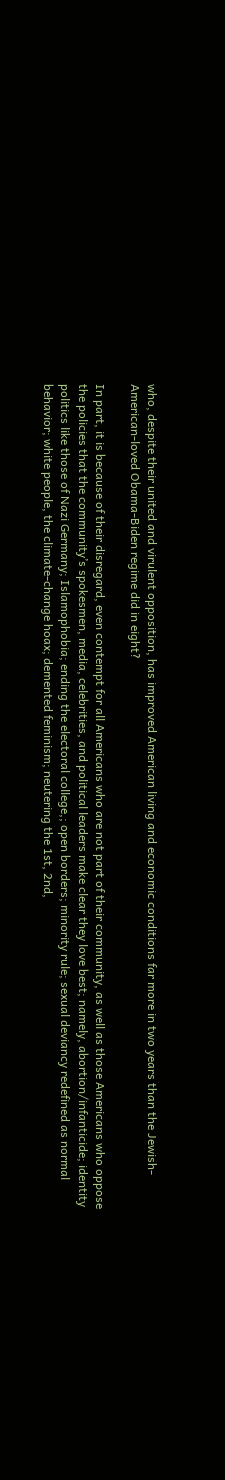who, despite their united and virulent opposition, has improved American living and economic conditions far more in two years than the Jewish-American-loved Obama-Biden regime did in eight?

In part, it is because of their disregard, even contempt for all Americans who are not part of their community, as well as those Americans who oppose the policies that the community’s spokesmen, media, celebrities, and political leaders make clear they love best; namely, abortion/infanticide; identity politics like those of Nazi Germany; Islamophobia; ending the electoral college,; open borders; minority rule; sexual deviancy redefined as normal behavior; white people, the climate-change hoax; demented feminism; neutering the 1st, 2nd,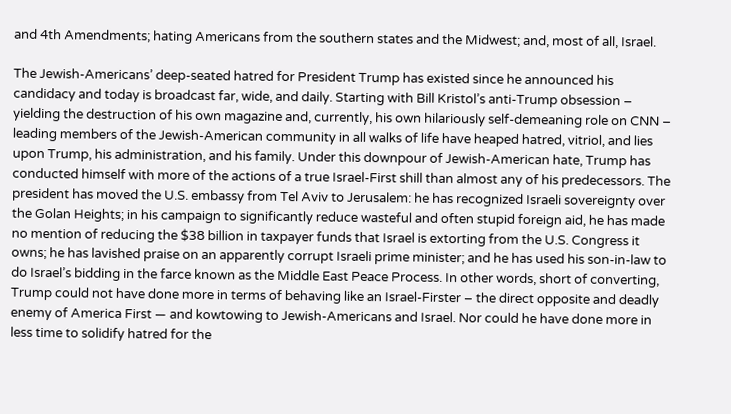and 4th Amendments; hating Americans from the southern states and the Midwest; and, most of all, Israel.

The Jewish-Americans’ deep-seated hatred for President Trump has existed since he announced his candidacy and today is broadcast far, wide, and daily. Starting with Bill Kristol’s anti-Trump obsession – yielding the destruction of his own magazine and, currently, his own hilariously self-demeaning role on CNN – leading members of the Jewish-American community in all walks of life have heaped hatred, vitriol, and lies upon Trump, his administration, and his family. Under this downpour of Jewish-American hate, Trump has conducted himself with more of the actions of a true Israel-First shill than almost any of his predecessors. The president has moved the U.S. embassy from Tel Aviv to Jerusalem: he has recognized Israeli sovereignty over the Golan Heights; in his campaign to significantly reduce wasteful and often stupid foreign aid, he has made no mention of reducing the $38 billion in taxpayer funds that Israel is extorting from the U.S. Congress it owns; he has lavished praise on an apparently corrupt Israeli prime minister; and he has used his son-in-law to do Israel’s bidding in the farce known as the Middle East Peace Process. In other words, short of converting, Trump could not have done more in terms of behaving like an Israel-Firster – the direct opposite and deadly enemy of America First — and kowtowing to Jewish-Americans and Israel. Nor could he have done more in less time to solidify hatred for the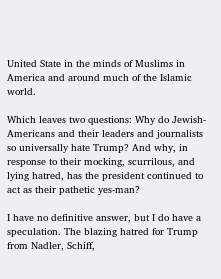United State in the minds of Muslims in America and around much of the Islamic world.

Which leaves two questions: Why do Jewish-Americans and their leaders and journalists so universally hate Trump? And why, in response to their mocking, scurrilous, and lying hatred, has the president continued to act as their pathetic yes-man?

I have no definitive answer, but I do have a speculation. The blazing hatred for Trump from Nadler, Schiff,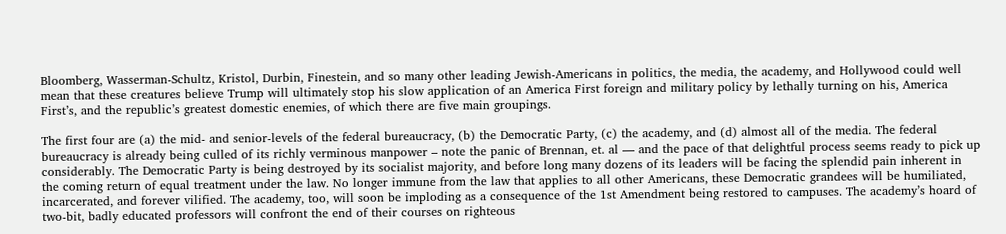Bloomberg, Wasserman-Schultz, Kristol, Durbin, Finestein, and so many other leading Jewish-Americans in politics, the media, the academy, and Hollywood could well mean that these creatures believe Trump will ultimately stop his slow application of an America First foreign and military policy by lethally turning on his, America First’s, and the republic’s greatest domestic enemies, of which there are five main groupings.

The first four are (a) the mid- and senior-levels of the federal bureaucracy, (b) the Democratic Party, (c) the academy, and (d) almost all of the media. The federal bureaucracy is already being culled of its richly verminous manpower – note the panic of Brennan, et. al — and the pace of that delightful process seems ready to pick up considerably. The Democratic Party is being destroyed by its socialist majority, and before long many dozens of its leaders will be facing the splendid pain inherent in the coming return of equal treatment under the law. No longer immune from the law that applies to all other Americans, these Democratic grandees will be humiliated, incarcerated, and forever vilified. The academy, too, will soon be imploding as a consequence of the 1st Amendment being restored to campuses. The academy’s hoard of two-bit, badly educated professors will confront the end of their courses on righteous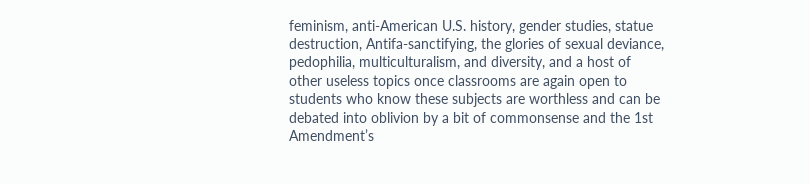feminism, anti-American U.S. history, gender studies, statue destruction, Antifa-sanctifying, the glories of sexual deviance, pedophilia, multiculturalism, and diversity, and a host of other useless topics once classrooms are again open to students who know these subjects are worthless and can be debated into oblivion by a bit of commonsense and the 1st Amendment’s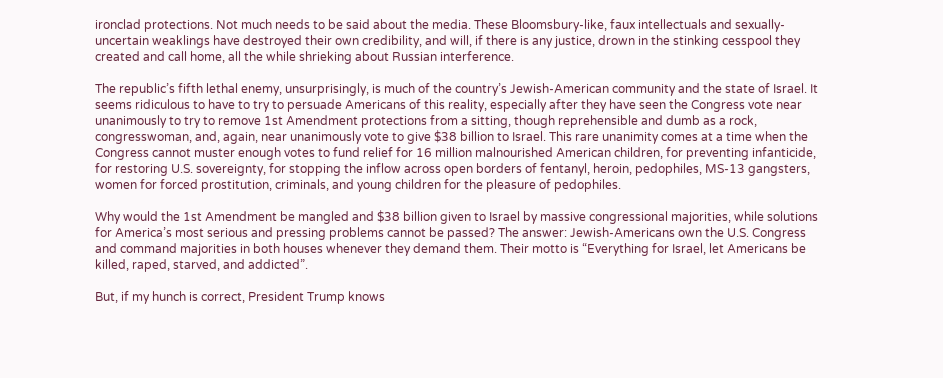ironclad protections. Not much needs to be said about the media. These Bloomsbury-like, faux intellectuals and sexually-uncertain weaklings have destroyed their own credibility, and will, if there is any justice, drown in the stinking cesspool they created and call home, all the while shrieking about Russian interference.

The republic’s fifth lethal enemy, unsurprisingly, is much of the country’s Jewish-American community and the state of Israel. It seems ridiculous to have to try to persuade Americans of this reality, especially after they have seen the Congress vote near unanimously to try to remove 1st Amendment protections from a sitting, though reprehensible and dumb as a rock, congresswoman, and, again, near unanimously vote to give $38 billion to Israel. This rare unanimity comes at a time when the Congress cannot muster enough votes to fund relief for 16 million malnourished American children, for preventing infanticide, for restoring U.S. sovereignty, for stopping the inflow across open borders of fentanyl, heroin, pedophiles, MS-13 gangsters, women for forced prostitution, criminals, and young children for the pleasure of pedophiles.

Why would the 1st Amendment be mangled and $38 billion given to Israel by massive congressional majorities, while solutions for America’s most serious and pressing problems cannot be passed? The answer: Jewish-Americans own the U.S. Congress and command majorities in both houses whenever they demand them. Their motto is “Everything for Israel, let Americans be killed, raped, starved, and addicted”.

But, if my hunch is correct, President Trump knows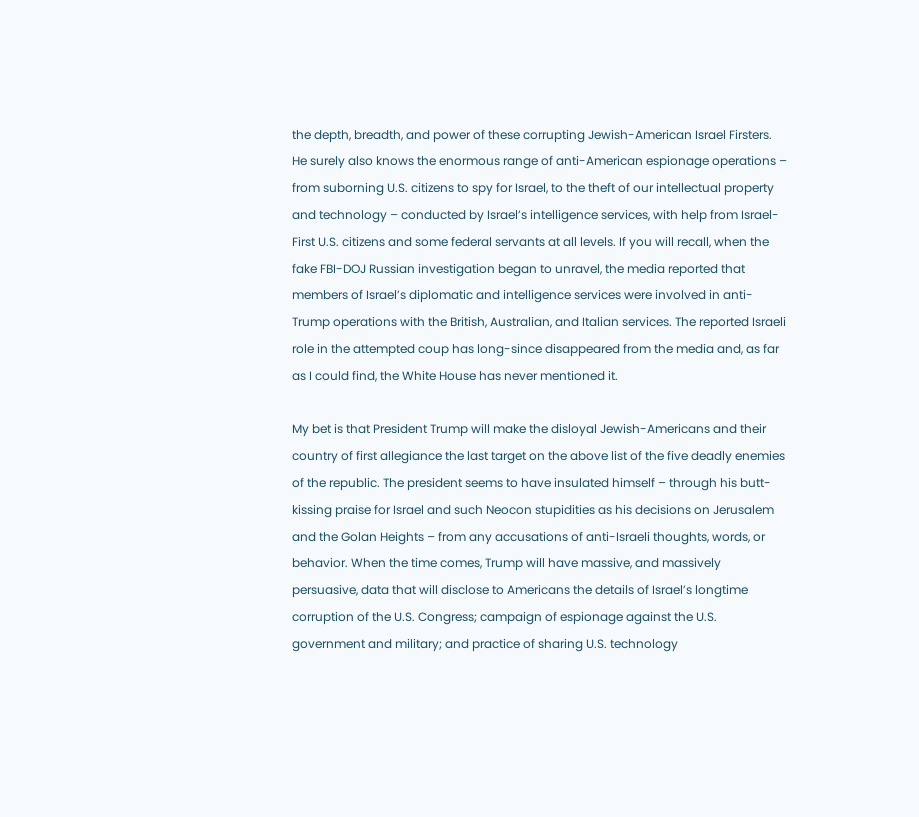the depth, breadth, and power of these corrupting Jewish-American Israel Firsters. He surely also knows the enormous range of anti-American espionage operations – from suborning U.S. citizens to spy for Israel, to the theft of our intellectual property and technology – conducted by Israel’s intelligence services, with help from Israel-First U.S. citizens and some federal servants at all levels. If you will recall, when the fake FBI-DOJ Russian investigation began to unravel, the media reported that members of Israel’s diplomatic and intelligence services were involved in anti-Trump operations with the British, Australian, and Italian services. The reported Israeli role in the attempted coup has long-since disappeared from the media and, as far as I could find, the White House has never mentioned it.

My bet is that President Trump will make the disloyal Jewish-Americans and their country of first allegiance the last target on the above list of the five deadly enemies of the republic. The president seems to have insulated himself – through his butt-kissing praise for Israel and such Neocon stupidities as his decisions on Jerusalem and the Golan Heights – from any accusations of anti-Israeli thoughts, words, or behavior. When the time comes, Trump will have massive, and massively persuasive, data that will disclose to Americans the details of Israel’s longtime corruption of the U.S. Congress; campaign of espionage against the U.S. government and military; and practice of sharing U.S. technology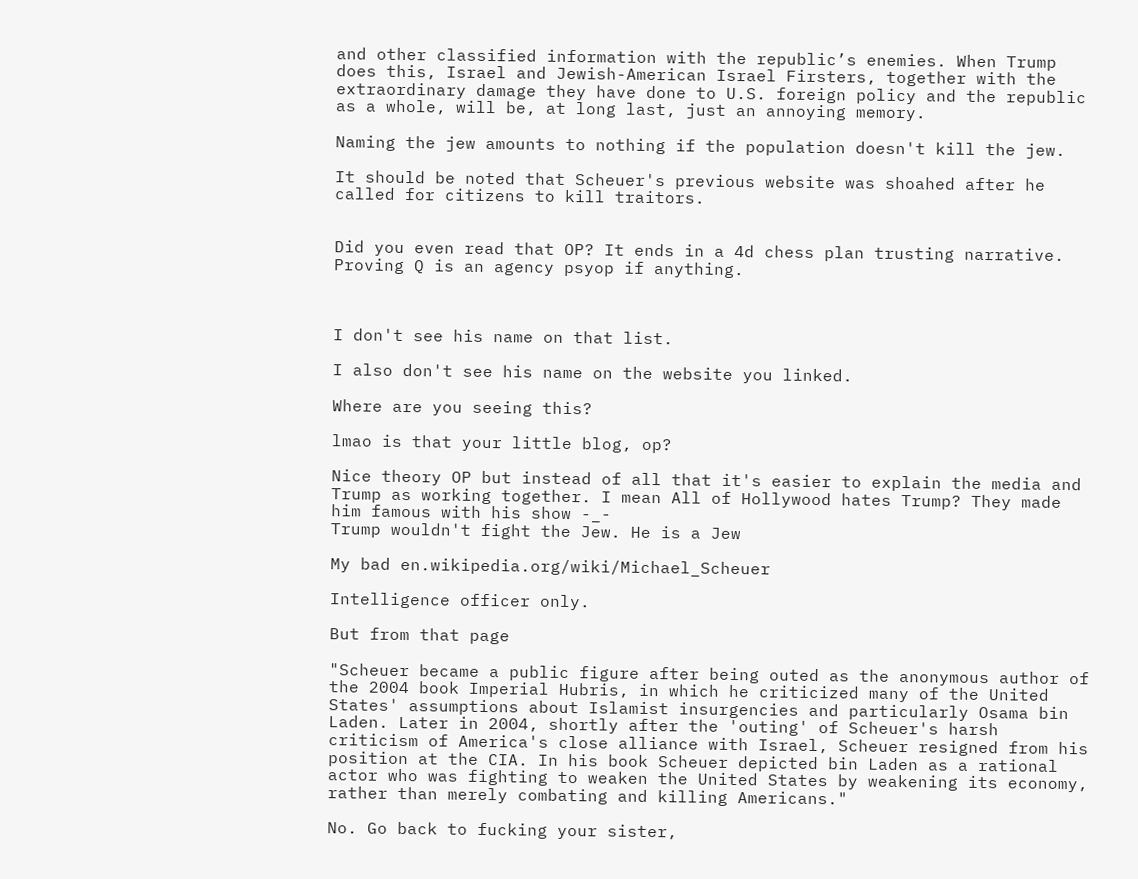and other classified information with the republic’s enemies. When Trump does this, Israel and Jewish-American Israel Firsters, together with the extraordinary damage they have done to U.S. foreign policy and the republic as a whole, will be, at long last, just an annoying memory.

Naming the jew amounts to nothing if the population doesn't kill the jew.

It should be noted that Scheuer's previous website was shoahed after he called for citizens to kill traitors.


Did you even read that OP? It ends in a 4d chess plan trusting narrative. Proving Q is an agency psyop if anything.



I don't see his name on that list.

I also don't see his name on the website you linked.

Where are you seeing this?

lmao is that your little blog, op?

Nice theory OP but instead of all that it's easier to explain the media and Trump as working together. I mean All of Hollywood hates Trump? They made him famous with his show -_-
Trump wouldn't fight the Jew. He is a Jew

My bad en.wikipedia.org/wiki/Michael_Scheuer

Intelligence officer only.

But from that page

"Scheuer became a public figure after being outed as the anonymous author of the 2004 book Imperial Hubris, in which he criticized many of the United States' assumptions about Islamist insurgencies and particularly Osama bin Laden. Later in 2004, shortly after the 'outing' of Scheuer's harsh criticism of America's close alliance with Israel, Scheuer resigned from his position at the CIA. In his book Scheuer depicted bin Laden as a rational actor who was fighting to weaken the United States by weakening its economy, rather than merely combating and killing Americans."

No. Go back to fucking your sister,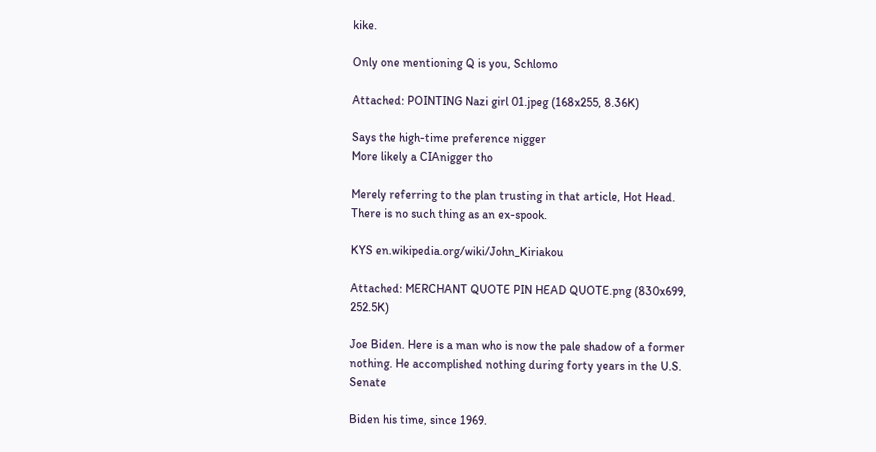kike.

Only one mentioning Q is you, Schlomo

Attached: POINTING Nazi girl 01.jpeg (168x255, 8.36K)

Says the high-time preference nigger
More likely a CIAnigger tho

Merely referring to the plan trusting in that article, Hot Head. There is no such thing as an ex-spook.

KYS en.wikipedia.org/wiki/John_Kiriakou

Attached: MERCHANT QUOTE PIN HEAD QUOTE.png (830x699, 252.5K)

Joe Biden. Here is a man who is now the pale shadow of a former nothing. He accomplished nothing during forty years in the U.S. Senate

Biden his time, since 1969.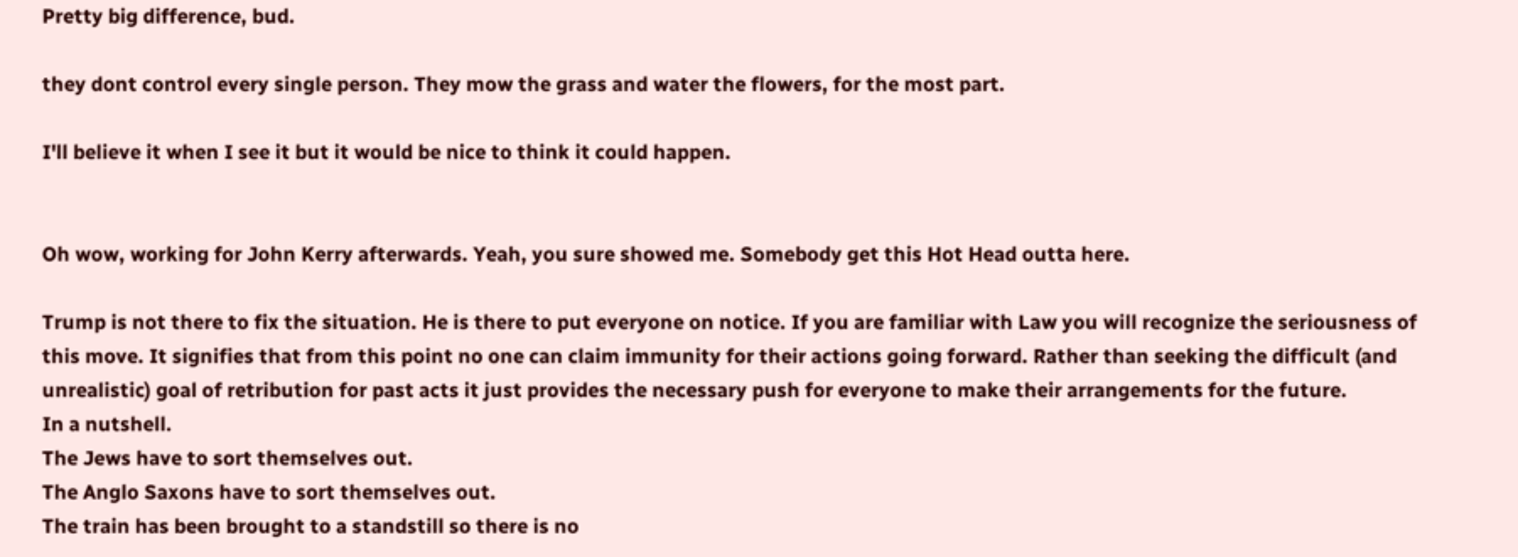Pretty big difference, bud.

they dont control every single person. They mow the grass and water the flowers, for the most part.

I'll believe it when I see it but it would be nice to think it could happen.


Oh wow, working for John Kerry afterwards. Yeah, you sure showed me. Somebody get this Hot Head outta here.

Trump is not there to fix the situation. He is there to put everyone on notice. If you are familiar with Law you will recognize the seriousness of this move. It signifies that from this point no one can claim immunity for their actions going forward. Rather than seeking the difficult (and unrealistic) goal of retribution for past acts it just provides the necessary push for everyone to make their arrangements for the future.
In a nutshell.
The Jews have to sort themselves out.
The Anglo Saxons have to sort themselves out.
The train has been brought to a standstill so there is no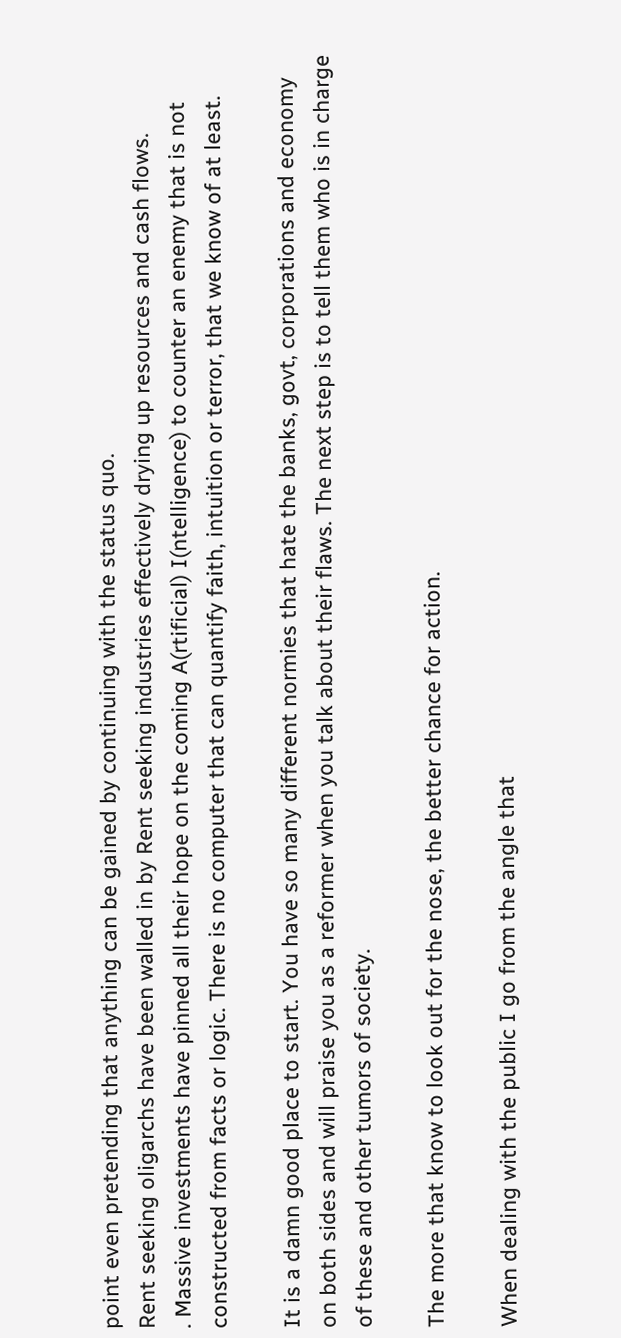point even pretending that anything can be gained by continuing with the status quo.
Rent seeking oligarchs have been walled in by Rent seeking industries effectively drying up resources and cash flows.
. Massive investments have pinned all their hope on the coming A(rtificial) I(ntelligence) to counter an enemy that is not constructed from facts or logic. There is no computer that can quantify faith, intuition or terror, that we know of at least.

It is a damn good place to start. You have so many different normies that hate the banks, govt, corporations and economy on both sides and will praise you as a reformer when you talk about their flaws. The next step is to tell them who is in charge of these and other tumors of society.

The more that know to look out for the nose, the better chance for action.

When dealing with the public I go from the angle that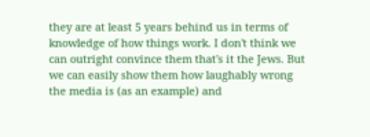they are at least 5 years behind us in terms of knowledge of how things work. I don't think we can outright convince them that's it the Jews. But we can easily show them how laughably wrong the media is (as an example) and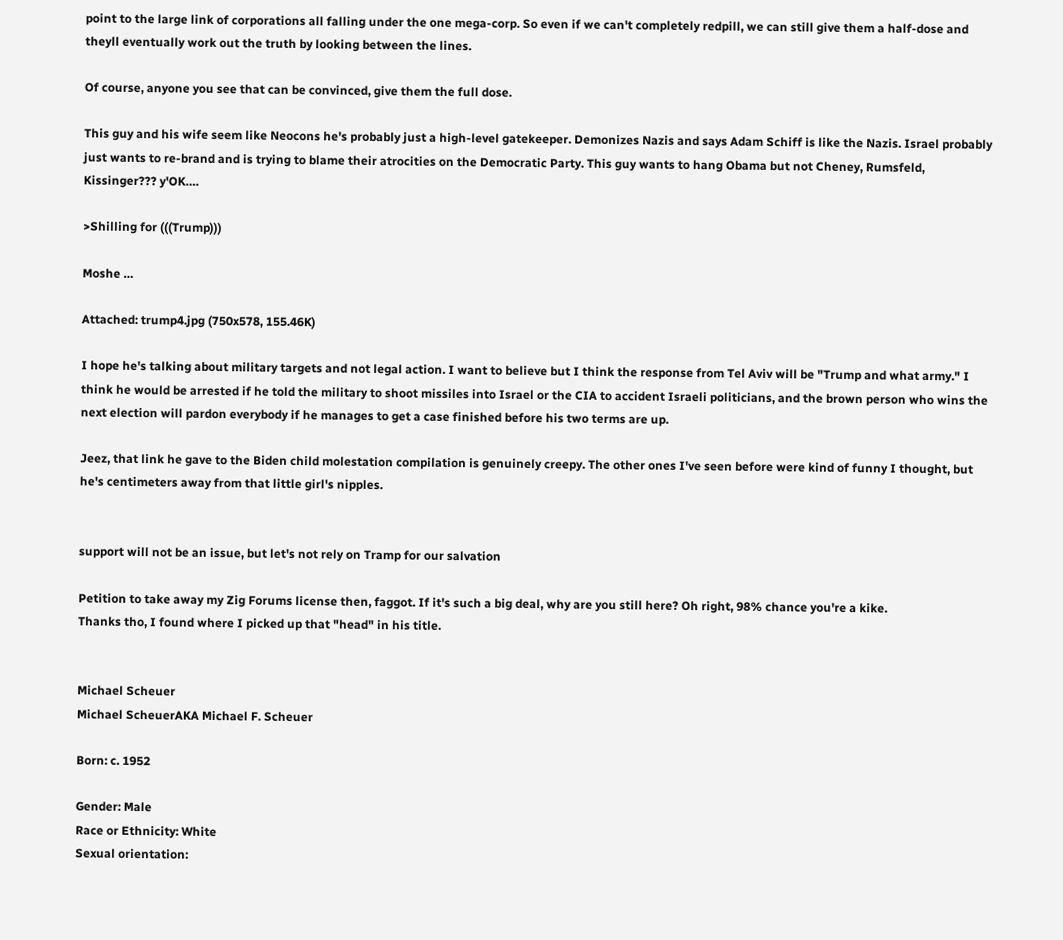point to the large link of corporations all falling under the one mega-corp. So even if we can't completely redpill, we can still give them a half-dose and theyll eventually work out the truth by looking between the lines.

Of course, anyone you see that can be convinced, give them the full dose.

This guy and his wife seem like Neocons he's probably just a high-level gatekeeper. Demonizes Nazis and says Adam Schiff is like the Nazis. Israel probably just wants to re-brand and is trying to blame their atrocities on the Democratic Party. This guy wants to hang Obama but not Cheney, Rumsfeld, Kissinger??? y'OK….

>Shilling for (((Trump)))

Moshe …

Attached: trump4.jpg (750x578, 155.46K)

I hope he's talking about military targets and not legal action. I want to believe but I think the response from Tel Aviv will be "Trump and what army." I think he would be arrested if he told the military to shoot missiles into Israel or the CIA to accident Israeli politicians, and the brown person who wins the next election will pardon everybody if he manages to get a case finished before his two terms are up.

Jeez, that link he gave to the Biden child molestation compilation is genuinely creepy. The other ones I've seen before were kind of funny I thought, but he's centimeters away from that little girl's nipples.


support will not be an issue, but let's not rely on Tramp for our salvation

Petition to take away my Zig Forums license then, faggot. If it's such a big deal, why are you still here? Oh right, 98% chance you're a kike.
Thanks tho, I found where I picked up that "head" in his title.


Michael Scheuer
Michael ScheuerAKA Michael F. Scheuer

Born: c. 1952

Gender: Male
Race or Ethnicity: White
Sexual orientation: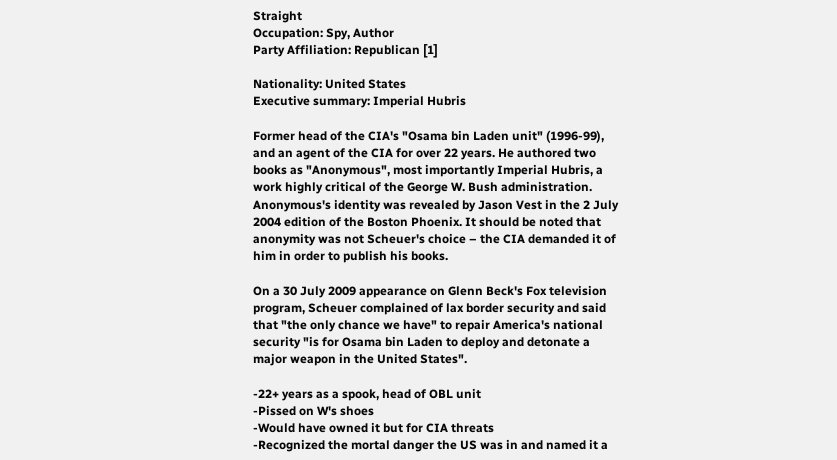Straight
Occupation: Spy, Author
Party Affiliation: Republican [1]

Nationality: United States
Executive summary: Imperial Hubris

Former head of the CIA's "Osama bin Laden unit" (1996-99), and an agent of the CIA for over 22 years. He authored two books as "Anonymous", most importantly Imperial Hubris, a work highly critical of the George W. Bush administration. Anonymous's identity was revealed by Jason Vest in the 2 July 2004 edition of the Boston Phoenix. It should be noted that anonymity was not Scheuer's choice – the CIA demanded it of him in order to publish his books.

On a 30 July 2009 appearance on Glenn Beck's Fox television program, Scheuer complained of lax border security and said that "the only chance we have" to repair America's national security "is for Osama bin Laden to deploy and detonate a major weapon in the United States".

-22+ years as a spook, head of OBL unit
-Pissed on W's shoes
-Would have owned it but for CIA threats
-Recognized the mortal danger the US was in and named it a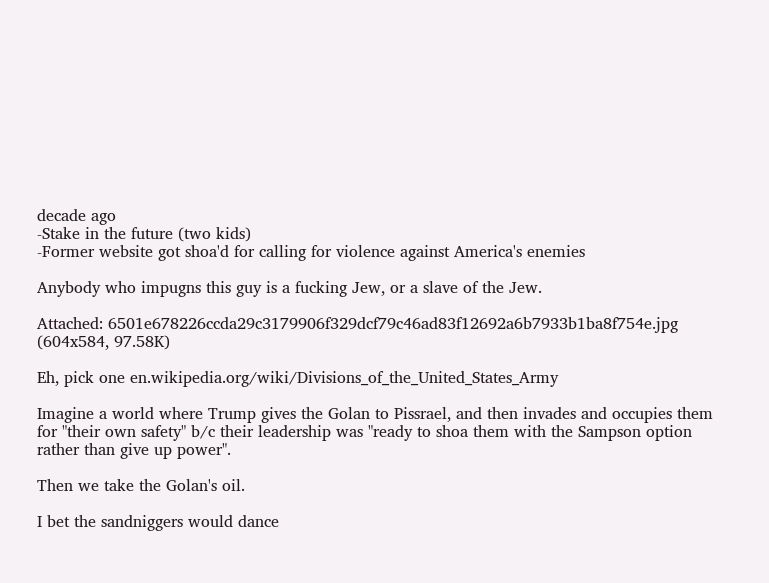decade ago
-Stake in the future (two kids)
-Former website got shoa'd for calling for violence against America's enemies

Anybody who impugns this guy is a fucking Jew, or a slave of the Jew.

Attached: 6501e678226ccda29c3179906f329dcf79c46ad83f12692a6b7933b1ba8f754e.jpg (604x584, 97.58K)

Eh, pick one en.wikipedia.org/wiki/Divisions_of_the_United_States_Army

Imagine a world where Trump gives the Golan to Pissrael, and then invades and occupies them for "their own safety" b/c their leadership was "ready to shoa them with the Sampson option rather than give up power".

Then we take the Golan's oil.

I bet the sandniggers would dance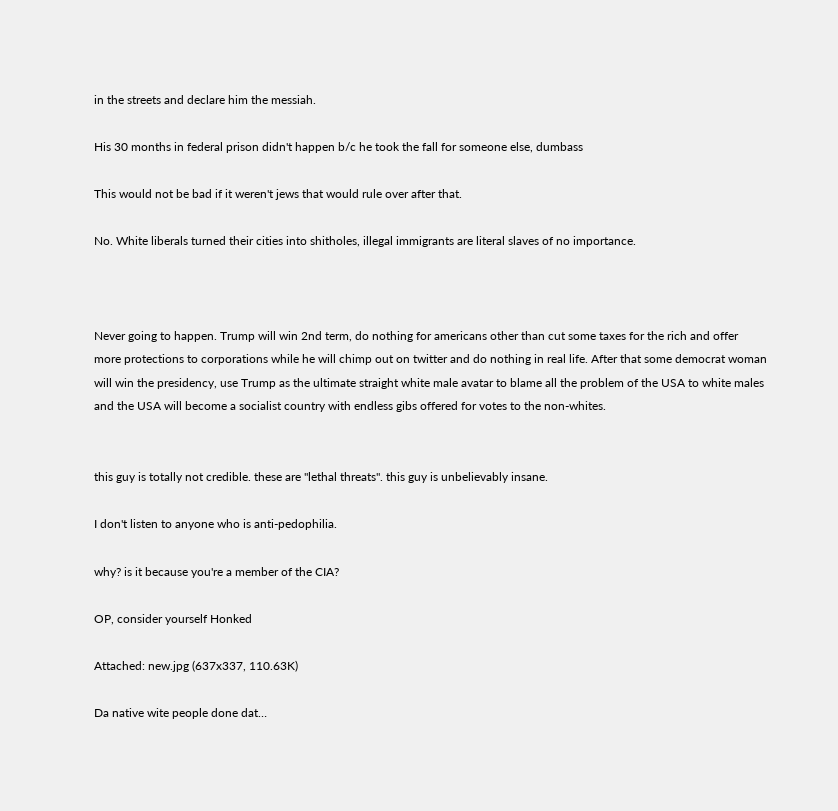in the streets and declare him the messiah.

His 30 months in federal prison didn't happen b/c he took the fall for someone else, dumbass

This would not be bad if it weren't jews that would rule over after that.

No. White liberals turned their cities into shitholes, illegal immigrants are literal slaves of no importance.



Never going to happen. Trump will win 2nd term, do nothing for americans other than cut some taxes for the rich and offer more protections to corporations while he will chimp out on twitter and do nothing in real life. After that some democrat woman will win the presidency, use Trump as the ultimate straight white male avatar to blame all the problem of the USA to white males and the USA will become a socialist country with endless gibs offered for votes to the non-whites.


this guy is totally not credible. these are "lethal threats". this guy is unbelievably insane.

I don't listen to anyone who is anti-pedophilia.

why? is it because you're a member of the CIA?

OP, consider yourself Honked

Attached: new.jpg (637x337, 110.63K)

Da native wite people done dat…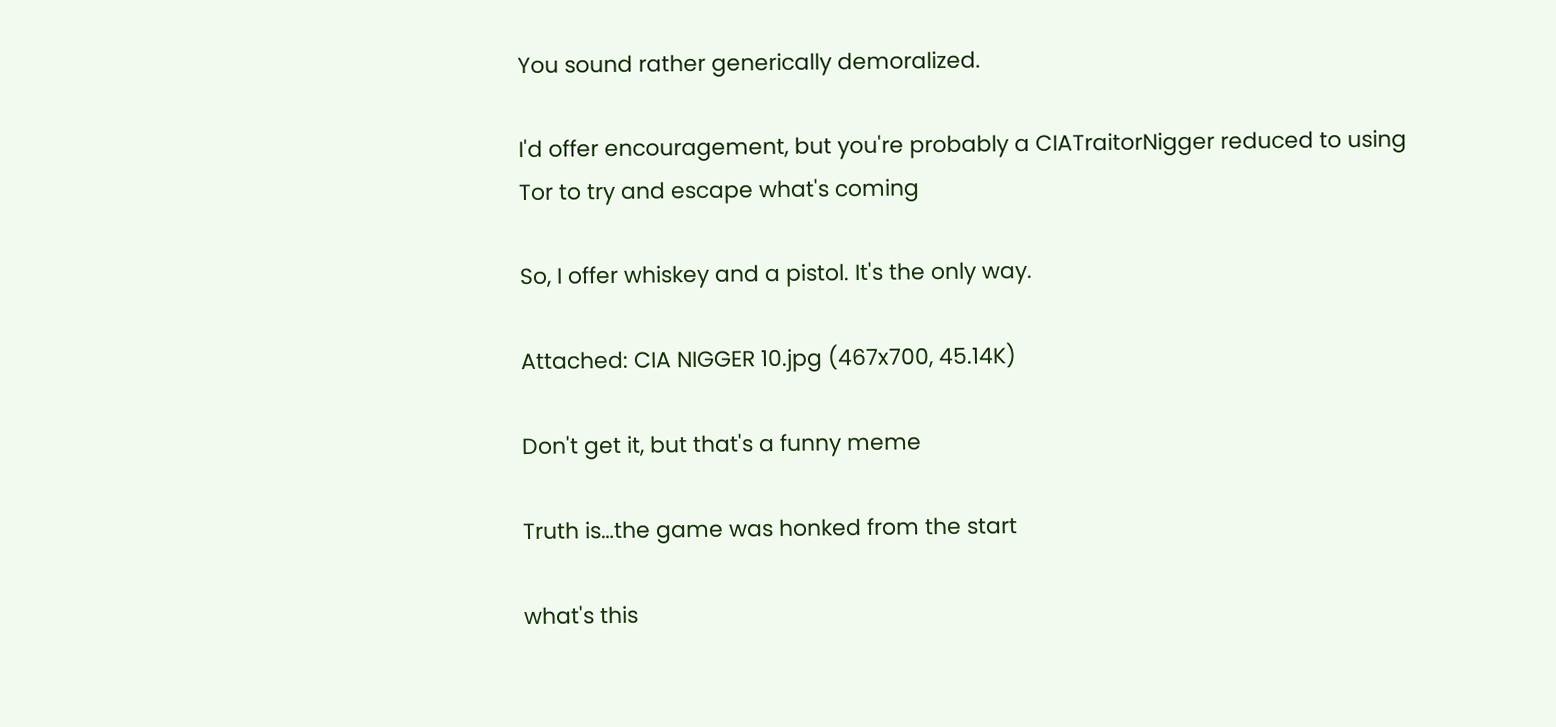You sound rather generically demoralized.

I'd offer encouragement, but you're probably a CIATraitorNigger reduced to using Tor to try and escape what's coming

So, I offer whiskey and a pistol. It's the only way.

Attached: CIA NIGGER 10.jpg (467x700, 45.14K)

Don't get it, but that's a funny meme

Truth is…the game was honked from the start

what's this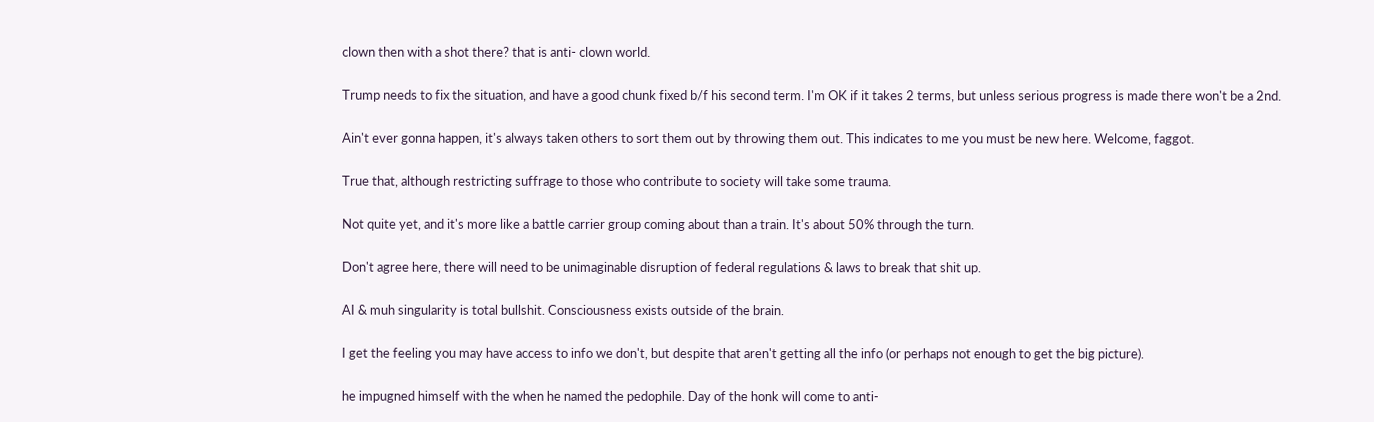clown then with a shot there? that is anti- clown world.

Trump needs to fix the situation, and have a good chunk fixed b/f his second term. I'm OK if it takes 2 terms, but unless serious progress is made there won't be a 2nd.

Ain't ever gonna happen, it's always taken others to sort them out by throwing them out. This indicates to me you must be new here. Welcome, faggot.

True that, although restricting suffrage to those who contribute to society will take some trauma.

Not quite yet, and it's more like a battle carrier group coming about than a train. It's about 50% through the turn.

Don't agree here, there will need to be unimaginable disruption of federal regulations & laws to break that shit up.

AI & muh singularity is total bullshit. Consciousness exists outside of the brain.

I get the feeling you may have access to info we don't, but despite that aren't getting all the info (or perhaps not enough to get the big picture).

he impugned himself with the when he named the pedophile. Day of the honk will come to anti-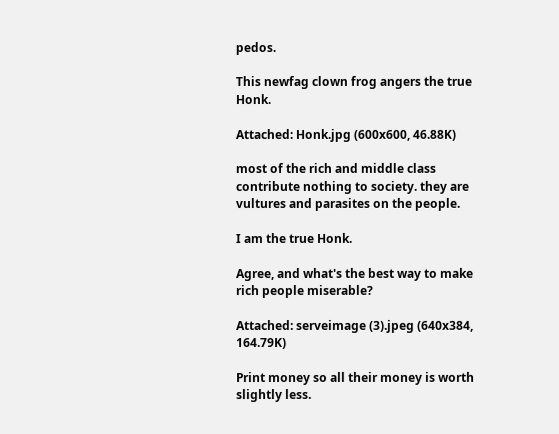pedos.

This newfag clown frog angers the true Honk.

Attached: Honk.jpg (600x600, 46.88K)

most of the rich and middle class contribute nothing to society. they are vultures and parasites on the people.

I am the true Honk.

Agree, and what's the best way to make rich people miserable?

Attached: serveimage (3).jpeg (640x384, 164.79K)

Print money so all their money is worth slightly less.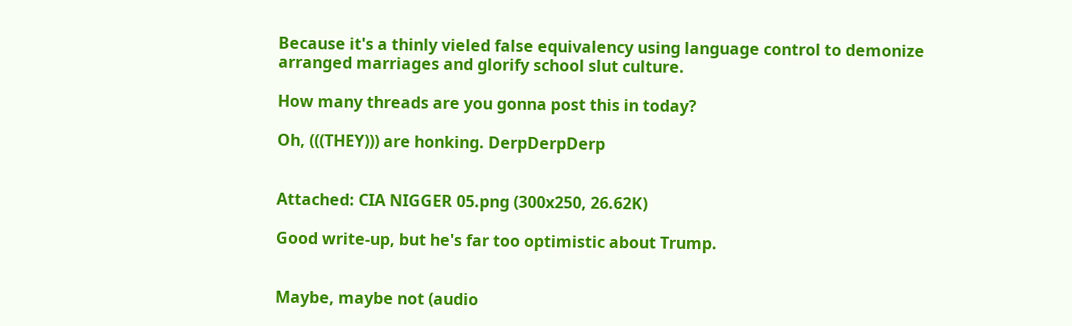Because it's a thinly vieled false equivalency using language control to demonize arranged marriages and glorify school slut culture.

How many threads are you gonna post this in today?

Oh, (((THEY))) are honking. DerpDerpDerp


Attached: CIA NIGGER 05.png (300x250, 26.62K)

Good write-up, but he's far too optimistic about Trump.


Maybe, maybe not (audio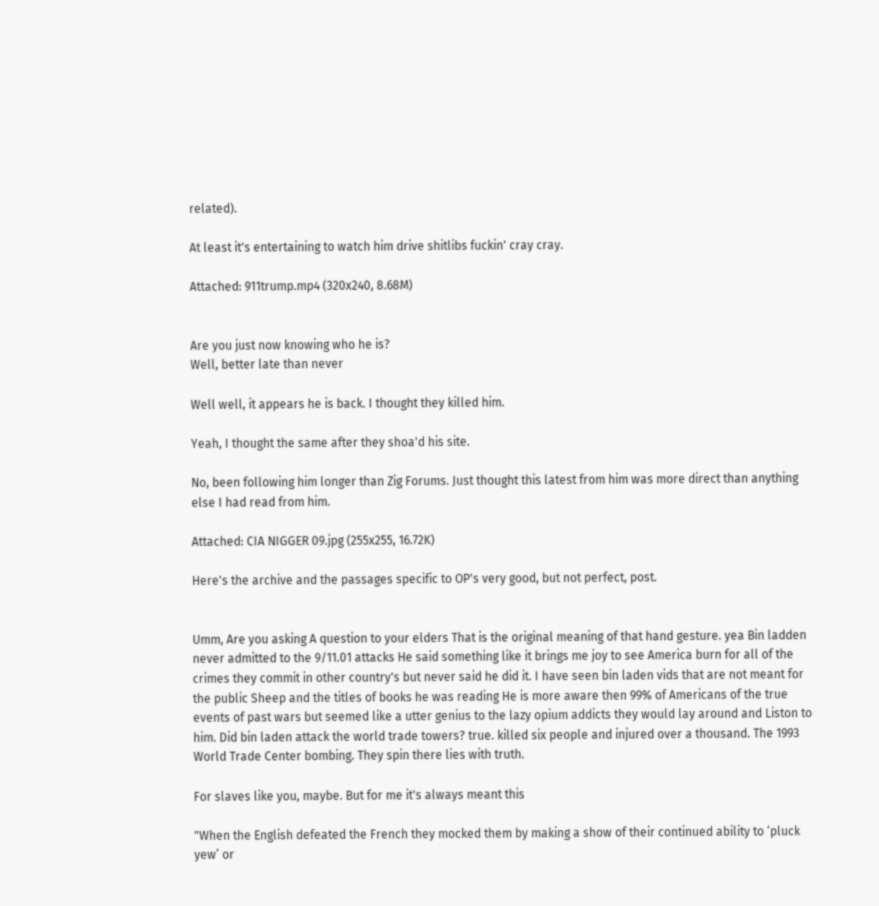related).

At least it's entertaining to watch him drive shitlibs fuckin' cray cray.

Attached: 911trump.mp4 (320x240, 8.68M)


Are you just now knowing who he is?
Well, better late than never

Well well, it appears he is back. I thought they killed him.

Yeah, I thought the same after they shoa'd his site.

No, been following him longer than Zig Forums. Just thought this latest from him was more direct than anything else I had read from him.

Attached: CIA NIGGER 09.jpg (255x255, 16.72K)

Here's the archive and the passages specific to OP's very good, but not perfect, post.


Umm, Are you asking A question to your elders That is the original meaning of that hand gesture. yea Bin ladden never admitted to the 9/11.01 attacks He said something like it brings me joy to see America burn for all of the crimes they commit in other country's but never said he did it. I have seen bin laden vids that are not meant for the public Sheep and the titles of books he was reading He is more aware then 99% of Americans of the true events of past wars but seemed like a utter genius to the lazy opium addicts they would lay around and Liston to him. Did bin laden attack the world trade towers? true. killed six people and injured over a thousand. The 1993 World Trade Center bombing. They spin there lies with truth.

For slaves like you, maybe. But for me it's always meant this

"When the English defeated the French they mocked them by making a show of their continued ability to ‘pluck yew’ or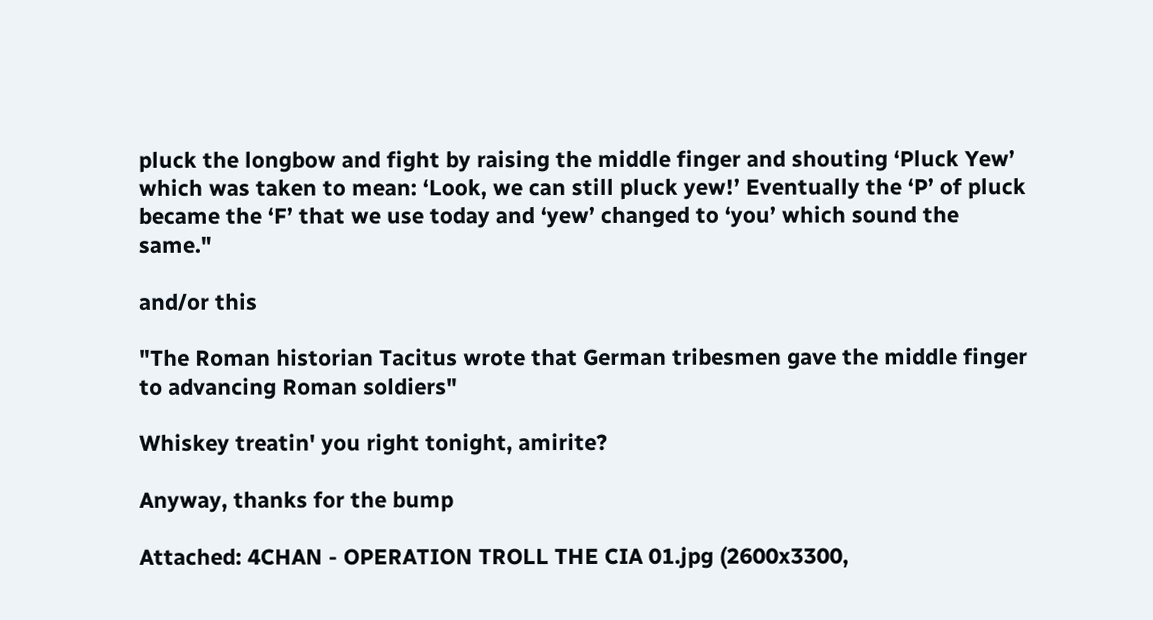pluck the longbow and fight by raising the middle finger and shouting ‘Pluck Yew’ which was taken to mean: ‘Look, we can still pluck yew!’ Eventually the ‘P’ of pluck became the ‘F’ that we use today and ‘yew’ changed to ‘you’ which sound the same."

and/or this

"The Roman historian Tacitus wrote that German tribesmen gave the middle finger to advancing Roman soldiers"

Whiskey treatin' you right tonight, amirite?

Anyway, thanks for the bump

Attached: 4CHAN - OPERATION TROLL THE CIA 01.jpg (2600x3300,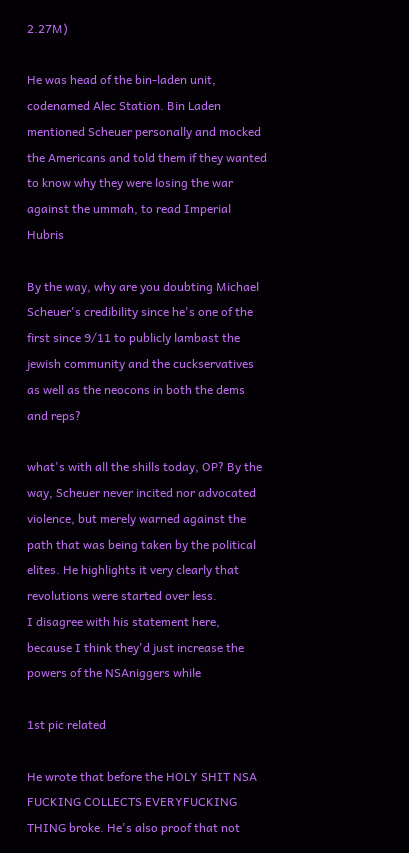2.27M)

He was head of the bin-laden unit, codenamed Alec Station. Bin Laden mentioned Scheuer personally and mocked the Americans and told them if they wanted to know why they were losing the war against the ummah, to read Imperial Hubris

By the way, why are you doubting Michael Scheuer's credibility since he's one of the first since 9/11 to publicly lambast the jewish community and the cuckservatives as well as the neocons in both the dems and reps?

what's with all the shills today, OP? By the way, Scheuer never incited nor advocated violence, but merely warned against the path that was being taken by the political elites. He highlights it very clearly that revolutions were started over less.
I disagree with his statement here, because I think they'd just increase the powers of the NSAniggers while

1st pic related

He wrote that before the HOLY SHIT NSA FUCKING COLLECTS EVERYFUCKING THING broke. He's also proof that not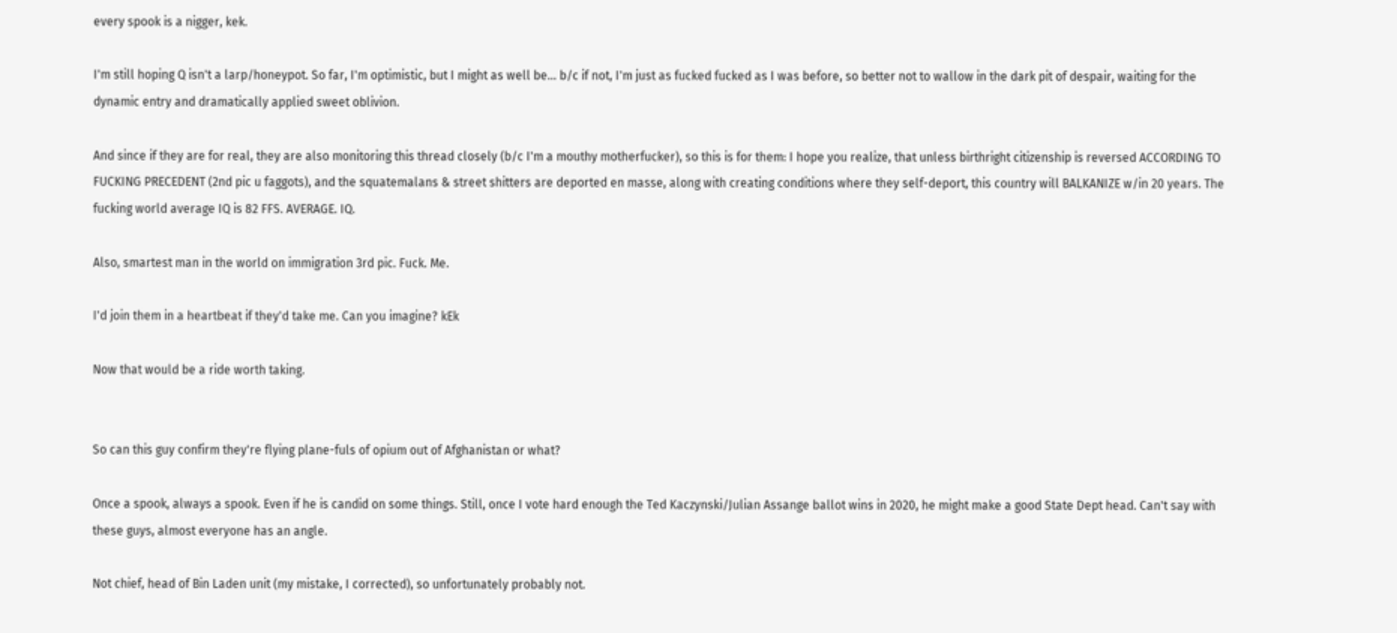every spook is a nigger, kek.

I'm still hoping Q isn't a larp/honeypot. So far, I'm optimistic, but I might as well be… b/c if not, I'm just as fucked fucked as I was before, so better not to wallow in the dark pit of despair, waiting for the dynamic entry and dramatically applied sweet oblivion.

And since if they are for real, they are also monitoring this thread closely (b/c I'm a mouthy motherfucker), so this is for them: I hope you realize, that unless birthright citizenship is reversed ACCORDING TO FUCKING PRECEDENT (2nd pic u faggots), and the squatemalans & street shitters are deported en masse, along with creating conditions where they self-deport, this country will BALKANIZE w/in 20 years. The fucking world average IQ is 82 FFS. AVERAGE. IQ.

Also, smartest man in the world on immigration 3rd pic. Fuck. Me.

I'd join them in a heartbeat if they'd take me. Can you imagine? kEk

Now that would be a ride worth taking.


So can this guy confirm they're flying plane-fuls of opium out of Afghanistan or what?

Once a spook, always a spook. Even if he is candid on some things. Still, once I vote hard enough the Ted Kaczynski/Julian Assange ballot wins in 2020, he might make a good State Dept head. Can't say with these guys, almost everyone has an angle.

Not chief, head of Bin Laden unit (my mistake, I corrected), so unfortunately probably not.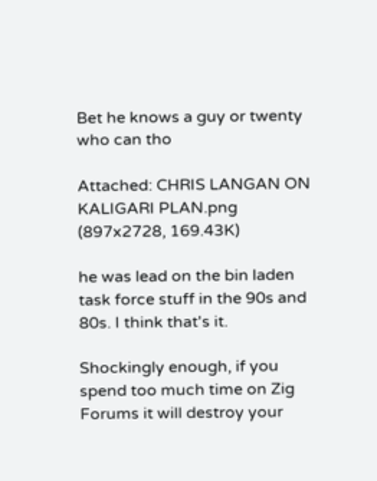Bet he knows a guy or twenty who can tho

Attached: CHRIS LANGAN ON KALIGARI PLAN.png (897x2728, 169.43K)

he was lead on the bin laden task force stuff in the 90s and 80s. I think that's it.

Shockingly enough, if you spend too much time on Zig Forums it will destroy your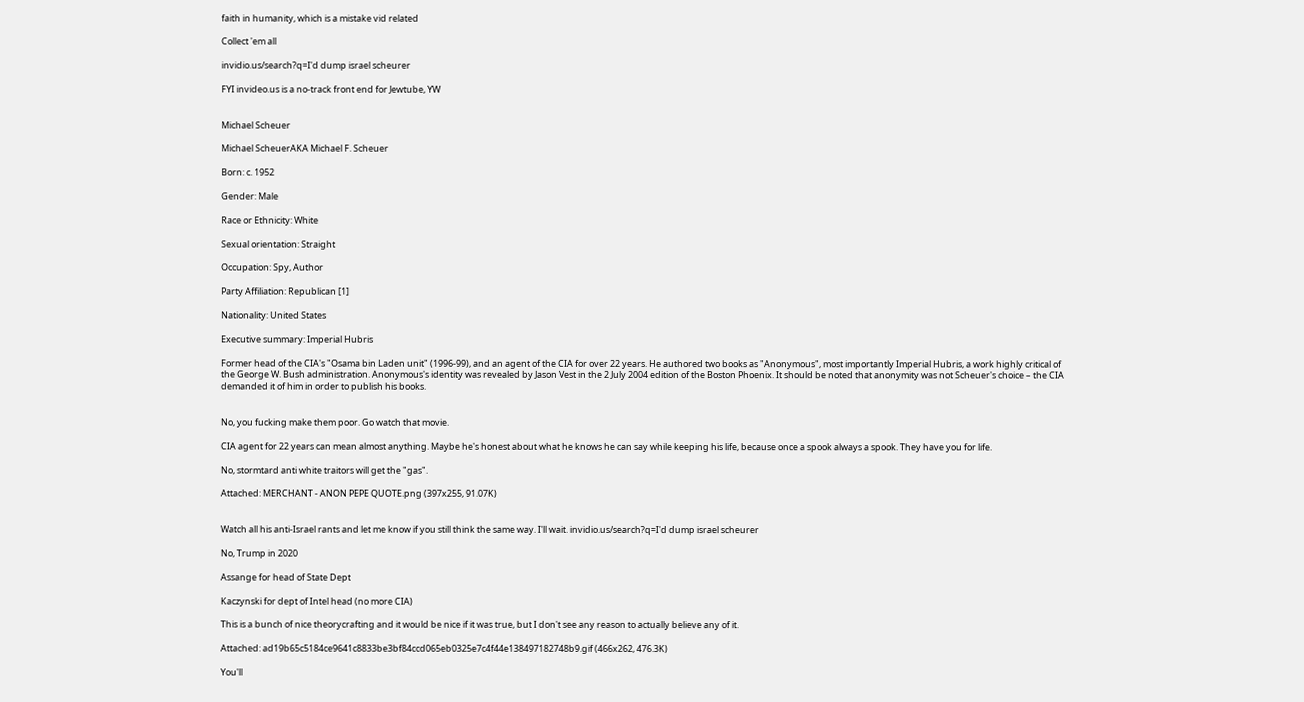faith in humanity, which is a mistake vid related

Collect 'em all

invidio.us/search?q=I'd dump israel scheurer

FYI invideo.us is a no-track front end for Jewtube, YW


Michael Scheuer

Michael ScheuerAKA Michael F. Scheuer

Born: c. 1952

Gender: Male

Race or Ethnicity: White

Sexual orientation: Straight

Occupation: Spy, Author

Party Affiliation: Republican [1]

Nationality: United States

Executive summary: Imperial Hubris

Former head of the CIA's "Osama bin Laden unit" (1996-99), and an agent of the CIA for over 22 years. He authored two books as "Anonymous", most importantly Imperial Hubris, a work highly critical of the George W. Bush administration. Anonymous's identity was revealed by Jason Vest in the 2 July 2004 edition of the Boston Phoenix. It should be noted that anonymity was not Scheuer's choice – the CIA demanded it of him in order to publish his books.


No, you fucking make them poor. Go watch that movie.

CIA agent for 22 years can mean almost anything. Maybe he's honest about what he knows he can say while keeping his life, because once a spook always a spook. They have you for life.

No, stormtard anti white traitors will get the "gas".

Attached: MERCHANT - ANON PEPE QUOTE.png (397x255, 91.07K)


Watch all his anti-Israel rants and let me know if you still think the same way. I'll wait. invidio.us/search?q=I'd dump israel scheurer

No, Trump in 2020

Assange for head of State Dept

Kaczynski for dept of Intel head (no more CIA)

This is a bunch of nice theorycrafting and it would be nice if it was true, but I don't see any reason to actually believe any of it.

Attached: ad19b65c5184ce9641c8833be3bf84ccd065eb0325e7c4f44e138497182748b9.gif (466x262, 476.3K)

You'll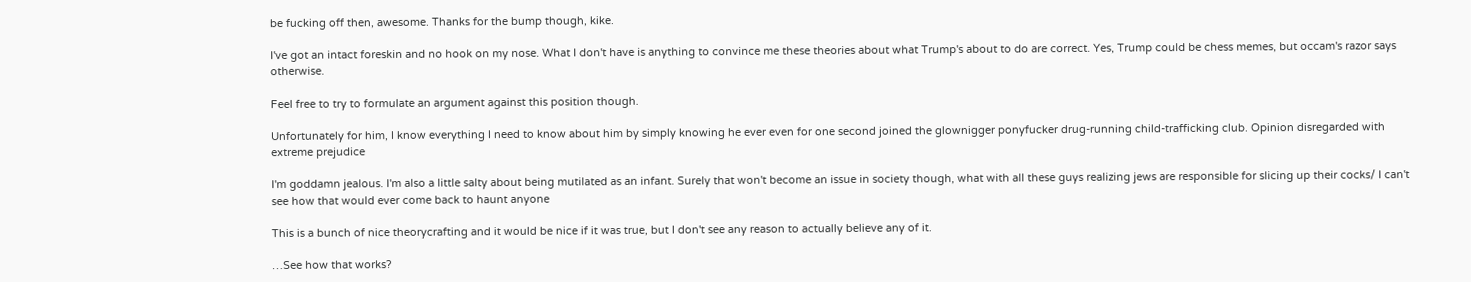be fucking off then, awesome. Thanks for the bump though, kike.

I've got an intact foreskin and no hook on my nose. What I don't have is anything to convince me these theories about what Trump's about to do are correct. Yes, Trump could be chess memes, but occam's razor says otherwise.

Feel free to try to formulate an argument against this position though.

Unfortunately for him, I know everything I need to know about him by simply knowing he ever even for one second joined the glownigger ponyfucker drug-running child-trafficking club. Opinion disregarded with extreme prejudice

I'm goddamn jealous. I'm also a little salty about being mutilated as an infant. Surely that won't become an issue in society though, what with all these guys realizing jews are responsible for slicing up their cocks/ I can't see how that would ever come back to haunt anyone

This is a bunch of nice theorycrafting and it would be nice if it was true, but I don't see any reason to actually believe any of it.

…See how that works?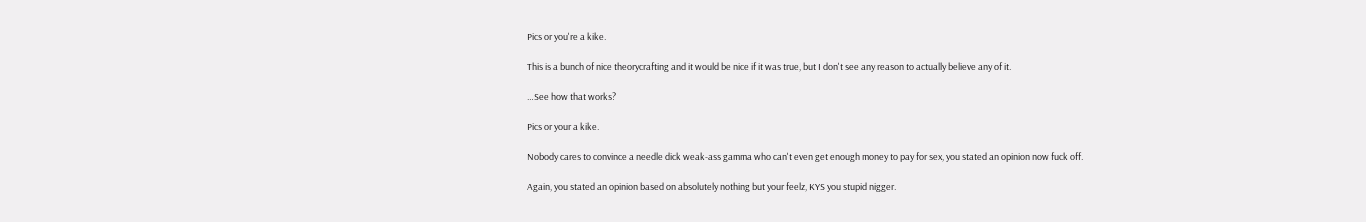Pics or you're a kike.

This is a bunch of nice theorycrafting and it would be nice if it was true, but I don't see any reason to actually believe any of it.

…See how that works?

Pics or your a kike.

Nobody cares to convince a needle dick weak-ass gamma who can't even get enough money to pay for sex, you stated an opinion now fuck off.

Again, you stated an opinion based on absolutely nothing but your feelz, KYS you stupid nigger.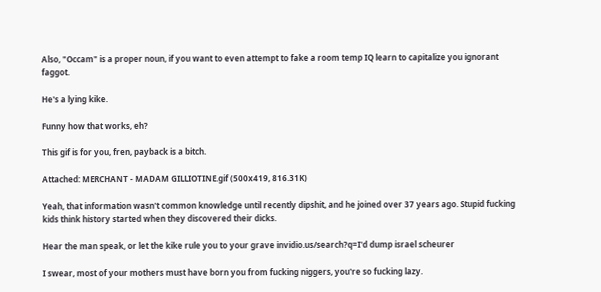Also, "Occam" is a proper noun, if you want to even attempt to fake a room temp IQ learn to capitalize you ignorant faggot.

He's a lying kike.

Funny how that works, eh?

This gif is for you, fren, payback is a bitch.

Attached: MERCHANT - MADAM GILLIOTINE.gif (500x419, 816.31K)

Yeah, that information wasn't common knowledge until recently dipshit, and he joined over 37 years ago. Stupid fucking kids think history started when they discovered their dicks.

Hear the man speak, or let the kike rule you to your grave invidio.us/search?q=I'd dump israel scheurer

I swear, most of your mothers must have born you from fucking niggers, you're so fucking lazy.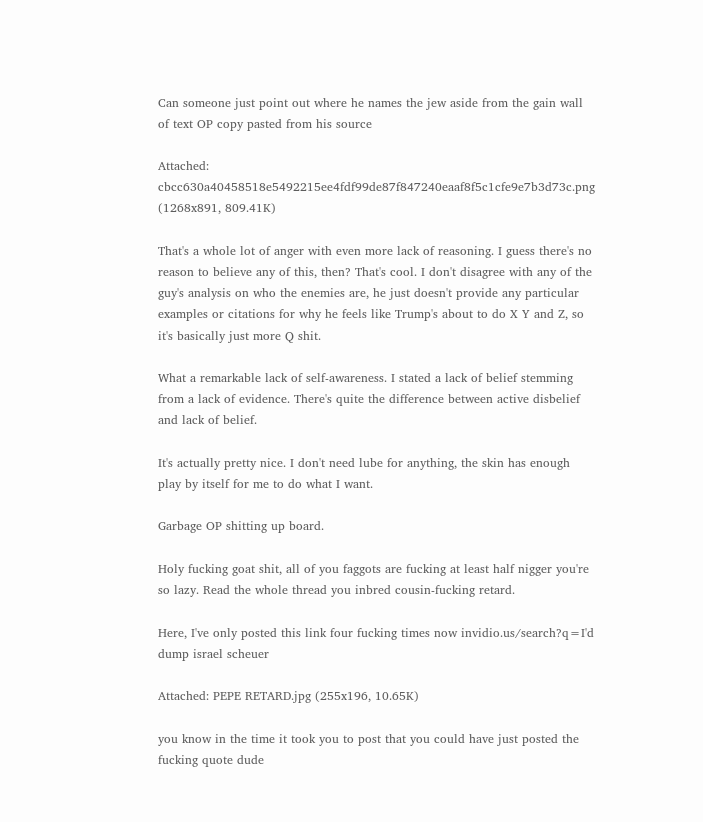Can someone just point out where he names the jew aside from the gain wall of text OP copy pasted from his source

Attached: cbcc630a40458518e5492215ee4fdf99de87f847240eaaf8f5c1cfe9e7b3d73c.png (1268x891, 809.41K)

That's a whole lot of anger with even more lack of reasoning. I guess there's no reason to believe any of this, then? That's cool. I don't disagree with any of the guy's analysis on who the enemies are, he just doesn't provide any particular examples or citations for why he feels like Trump's about to do X Y and Z, so it's basically just more Q shit.

What a remarkable lack of self-awareness. I stated a lack of belief stemming from a lack of evidence. There's quite the difference between active disbelief and lack of belief.

It's actually pretty nice. I don't need lube for anything, the skin has enough play by itself for me to do what I want.

Garbage OP shitting up board.

Holy fucking goat shit, all of you faggots are fucking at least half nigger you're so lazy. Read the whole thread you inbred cousin-fucking retard.

Here, I've only posted this link four fucking times now invidio.us/search?q=I'd dump israel scheuer

Attached: PEPE RETARD.jpg (255x196, 10.65K)

you know in the time it took you to post that you could have just posted the fucking quote dude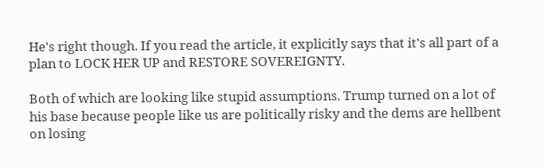He's right though. If you read the article, it explicitly says that it's all part of a plan to LOCK HER UP and RESTORE SOVEREIGNTY.

Both of which are looking like stupid assumptions. Trump turned on a lot of his base because people like us are politically risky and the dems are hellbent on losing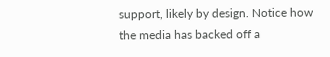support, likely by design. Notice how the media has backed off a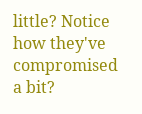little? Notice how they've compromised a bit?